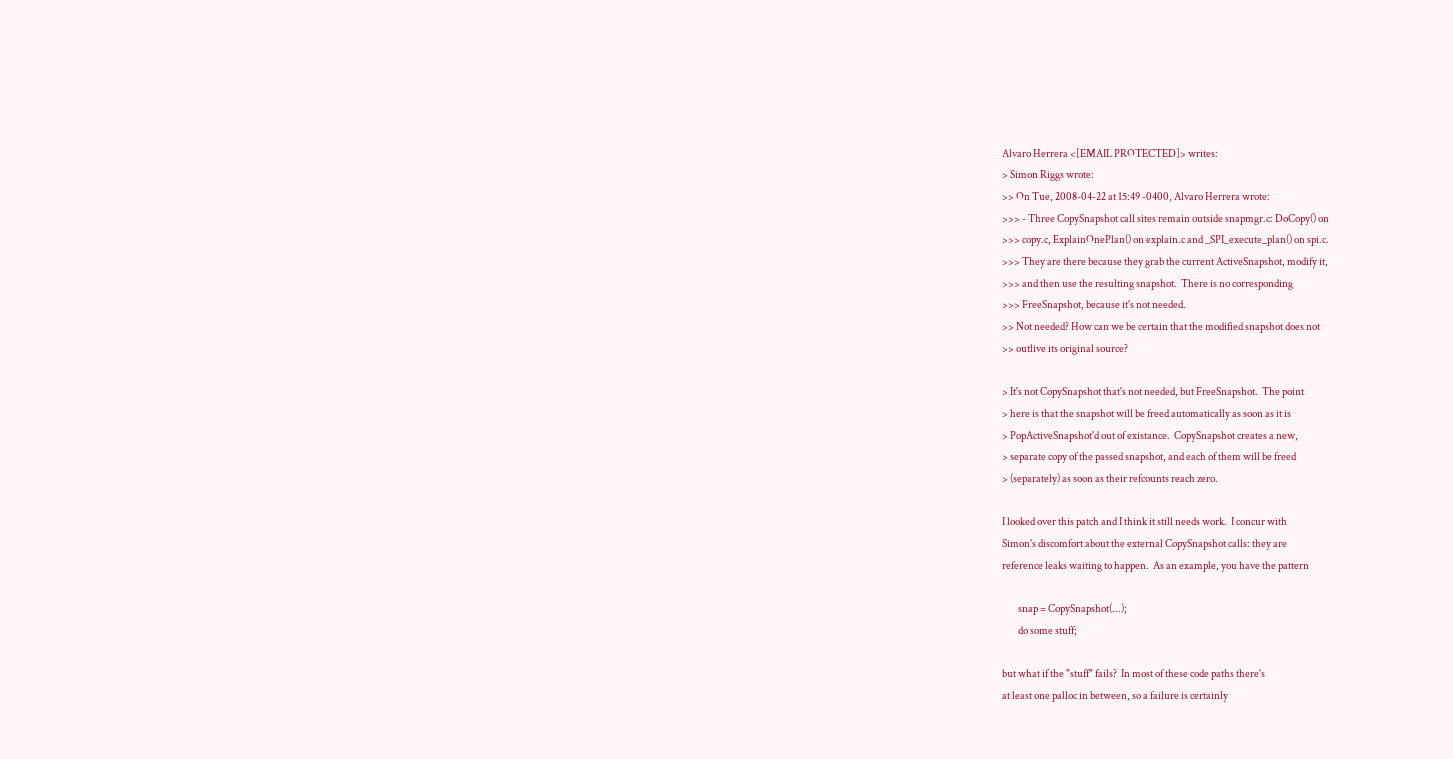Alvaro Herrera <[EMAIL PROTECTED]> writes:
> Simon Riggs wrote:
>> On Tue, 2008-04-22 at 15:49 -0400, Alvaro Herrera wrote:
>>> - Three CopySnapshot call sites remain outside snapmgr.c: DoCopy() on
>>> copy.c, ExplainOnePlan() on explain.c and _SPI_execute_plan() on spi.c.
>>> They are there because they grab the current ActiveSnapshot, modify it,
>>> and then use the resulting snapshot.  There is no corresponding
>>> FreeSnapshot, because it's not needed.
>> Not needed? How can we be certain that the modified snapshot does not
>> outlive its original source?

> It's not CopySnapshot that's not needed, but FreeSnapshot.  The point
> here is that the snapshot will be freed automatically as soon as it is
> PopActiveSnapshot'd out of existance.  CopySnapshot creates a new,
> separate copy of the passed snapshot, and each of them will be freed
> (separately) as soon as their refcounts reach zero.

I looked over this patch and I think it still needs work.  I concur with
Simon's discomfort about the external CopySnapshot calls: they are
reference leaks waiting to happen.  As an example, you have the pattern

        snap = CopySnapshot(...);
        do some stuff;

but what if the "stuff" fails?  In most of these code paths there's
at least one palloc in between, so a failure is certainly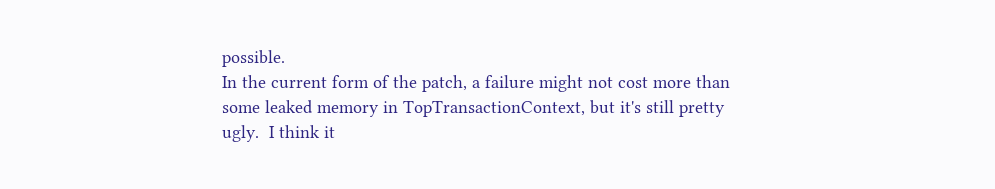possible.
In the current form of the patch, a failure might not cost more than
some leaked memory in TopTransactionContext, but it's still pretty
ugly.  I think it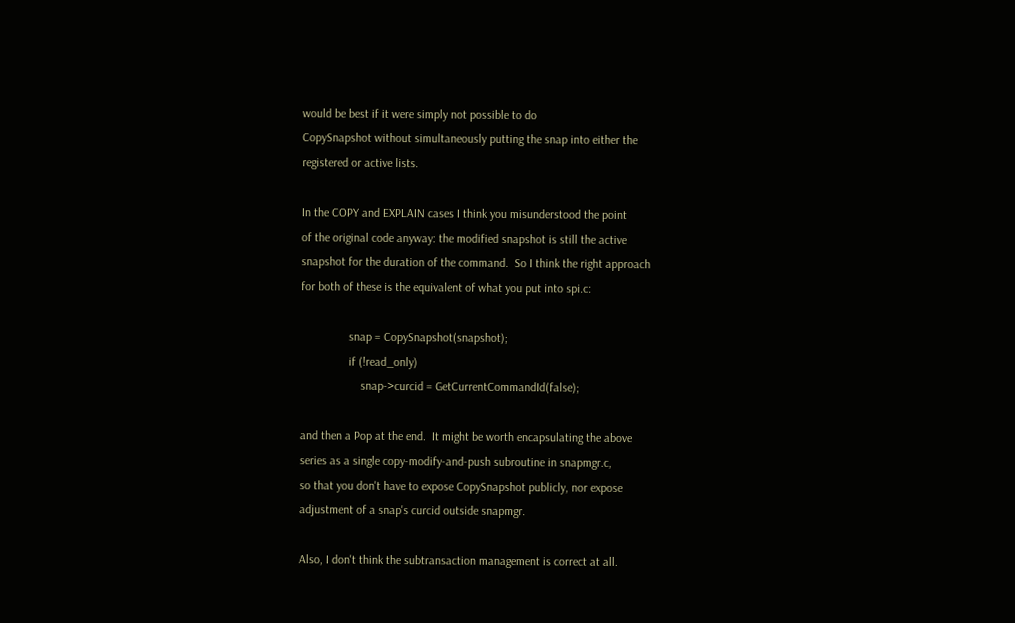would be best if it were simply not possible to do
CopySnapshot without simultaneously putting the snap into either the
registered or active lists.

In the COPY and EXPLAIN cases I think you misunderstood the point
of the original code anyway: the modified snapshot is still the active
snapshot for the duration of the command.  So I think the right approach
for both of these is the equivalent of what you put into spi.c:

                snap = CopySnapshot(snapshot);
                if (!read_only)
                    snap->curcid = GetCurrentCommandId(false);

and then a Pop at the end.  It might be worth encapsulating the above
series as a single copy-modify-and-push subroutine in snapmgr.c,
so that you don't have to expose CopySnapshot publicly, nor expose
adjustment of a snap's curcid outside snapmgr.

Also, I don't think the subtransaction management is correct at all.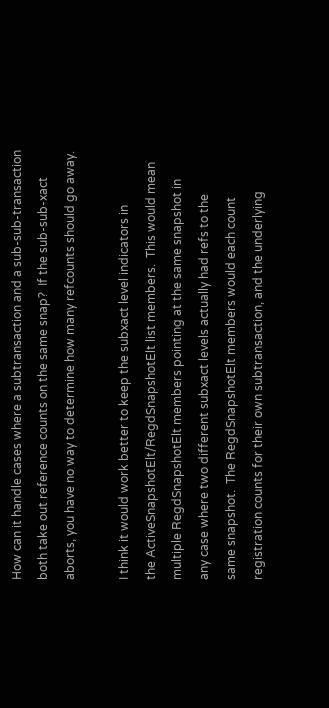How can it handle cases where a subtransaction and a sub-sub-transaction
both take out reference counts on the same snap?  If the sub-sub-xact
aborts, you have no way to determine how many refcounts should go away.

I think it would work better to keep the subxact level indicators in
the ActiveSnapshotElt/RegdSnapshotElt list members.  This would mean
multiple RegdSnapshotElt members pointing at the same snapshot in
any case where two different subxact levels actually had refs to the
same snapshot.  The RegdSnapshotElt members would each count
registration counts for their own subtransaction, and the underlying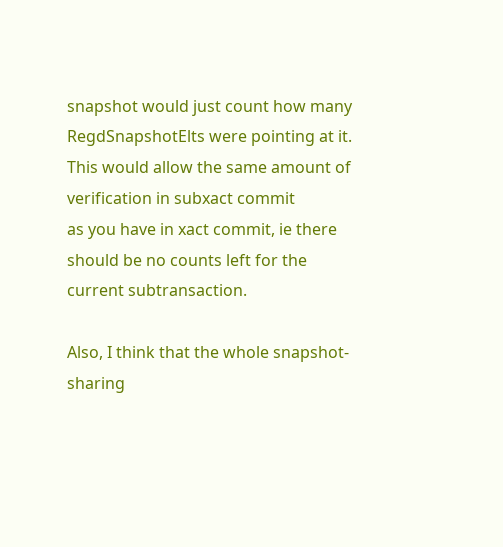snapshot would just count how many RegdSnapshotElts were pointing at it.
This would allow the same amount of verification in subxact commit
as you have in xact commit, ie there should be no counts left for the
current subtransaction.

Also, I think that the whole snapshot-sharing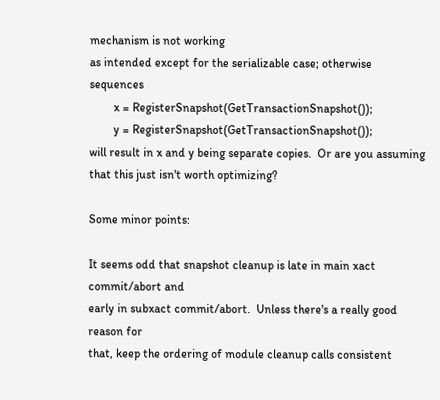mechanism is not working
as intended except for the serializable case; otherwise sequences
        x = RegisterSnapshot(GetTransactionSnapshot());
        y = RegisterSnapshot(GetTransactionSnapshot());
will result in x and y being separate copies.  Or are you assuming
that this just isn't worth optimizing?

Some minor points:

It seems odd that snapshot cleanup is late in main xact commit/abort and
early in subxact commit/abort.  Unless there's a really good reason for
that, keep the ordering of module cleanup calls consistent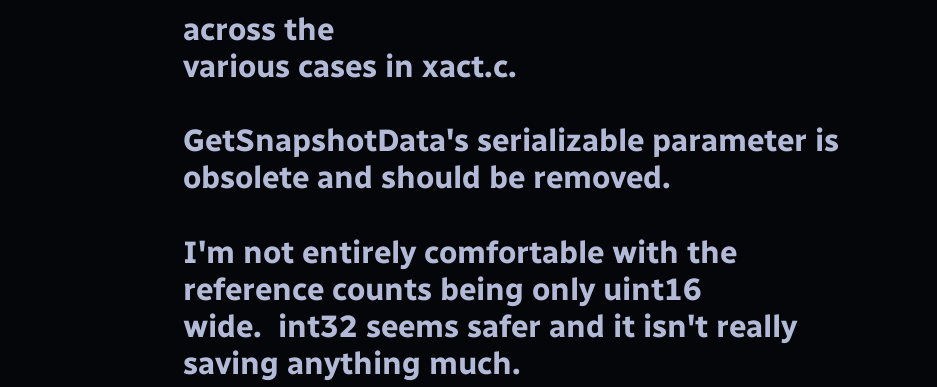across the
various cases in xact.c.

GetSnapshotData's serializable parameter is obsolete and should be removed.

I'm not entirely comfortable with the reference counts being only uint16
wide.  int32 seems safer and it isn't really saving anything much.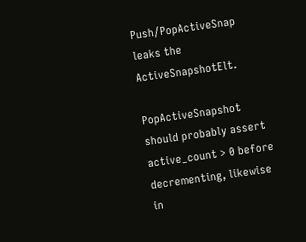Push/PopActiveSnap leaks the ActiveSnapshotElt.

PopActiveSnapshot should probably assert active_count > 0 before
decrementing, likewise in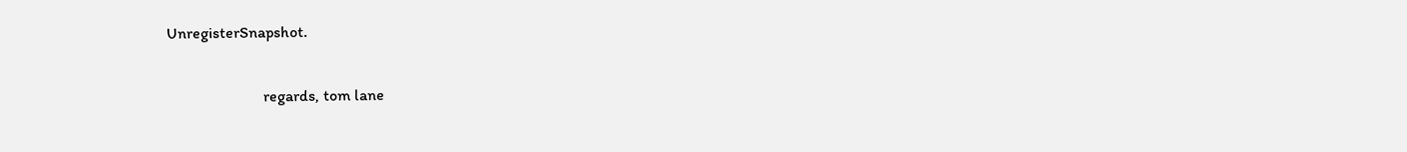UnregisterSnapshot.

                        regards, tom lane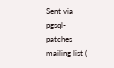Sent via pgsql-patches mailing list (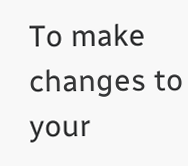To make changes to your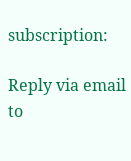subscription:

Reply via email to